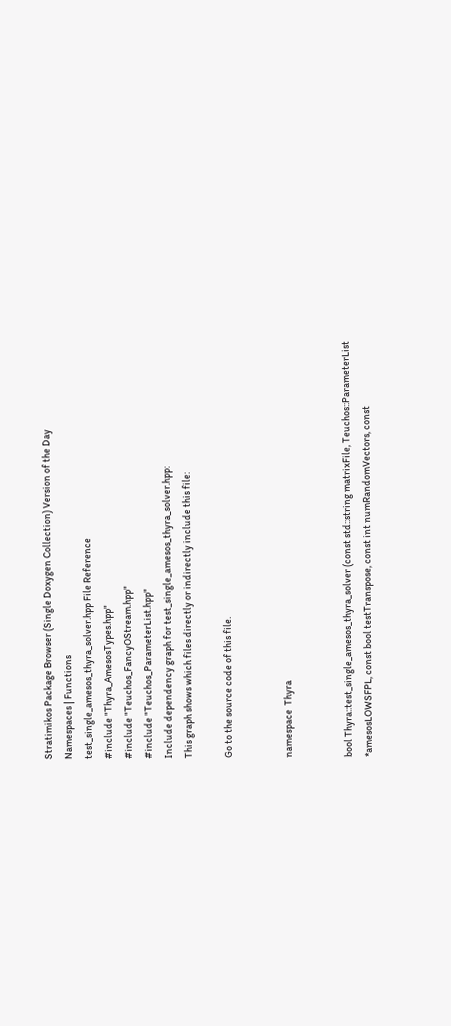Stratimikos Package Browser (Single Doxygen Collection) Version of the Day
Namespaces | Functions
test_single_amesos_thyra_solver.hpp File Reference
#include "Thyra_AmesosTypes.hpp"
#include "Teuchos_FancyOStream.hpp"
#include "Teuchos_ParameterList.hpp"
Include dependency graph for test_single_amesos_thyra_solver.hpp:
This graph shows which files directly or indirectly include this file:

Go to the source code of this file.


namespace  Thyra


bool Thyra::test_single_amesos_thyra_solver (const std::string matrixFile, Teuchos::ParameterList *amesosLOWSFPL, const bool testTranspose, const int numRandomVectors, const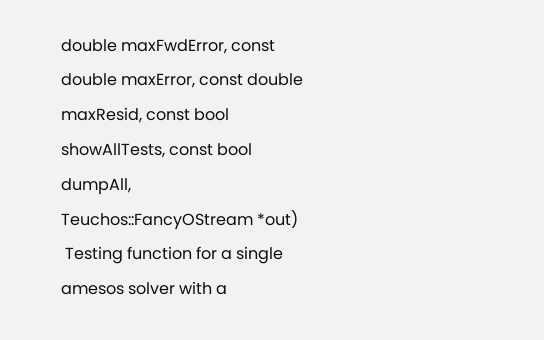double maxFwdError, const double maxError, const double maxResid, const bool showAllTests, const bool dumpAll, Teuchos::FancyOStream *out)
 Testing function for a single amesos solver with a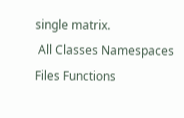single matrix.
 All Classes Namespaces Files Functions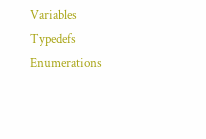Variables Typedefs Enumerations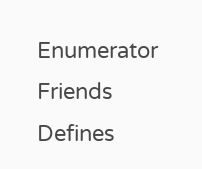Enumerator Friends Defines